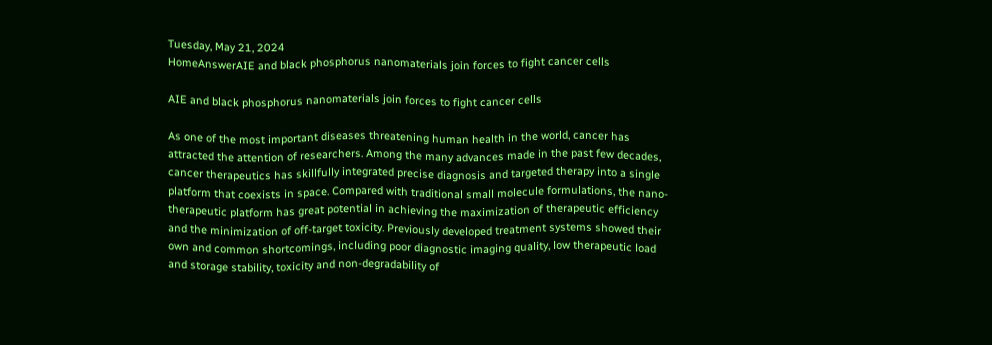Tuesday, May 21, 2024
HomeAnswerAIE and black phosphorus nanomaterials join forces to fight cancer cells

AIE and black phosphorus nanomaterials join forces to fight cancer cells

As one of the most important diseases threatening human health in the world, cancer has attracted the attention of researchers. Among the many advances made in the past few decades, cancer therapeutics has skillfully integrated precise diagnosis and targeted therapy into a single platform that coexists in space. Compared with traditional small molecule formulations, the nano-therapeutic platform has great potential in achieving the maximization of therapeutic efficiency and the minimization of off-target toxicity. Previously developed treatment systems showed their own and common shortcomings, including poor diagnostic imaging quality, low therapeutic load and storage stability, toxicity and non-degradability of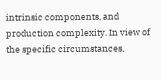intrinsic components, and production complexity. In view of the specific circumstances,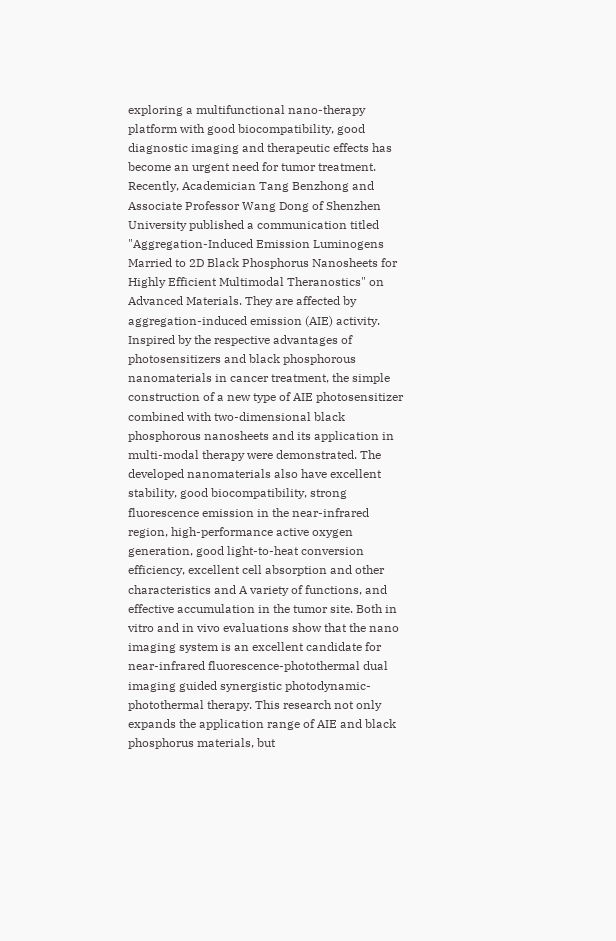exploring a multifunctional nano-therapy platform with good biocompatibility, good diagnostic imaging and therapeutic effects has become an urgent need for tumor treatment.
Recently, Academician Tang Benzhong and Associate Professor Wang Dong of Shenzhen University published a communication titled "Aggregation-Induced Emission Luminogens Married to 2D Black Phosphorus Nanosheets for Highly Efficient Multimodal Theranostics" on Advanced Materials. They are affected by aggregation-induced emission (AIE) activity. Inspired by the respective advantages of photosensitizers and black phosphorous nanomaterials in cancer treatment, the simple construction of a new type of AIE photosensitizer combined with two-dimensional black phosphorous nanosheets and its application in multi-modal therapy were demonstrated. The developed nanomaterials also have excellent stability, good biocompatibility, strong fluorescence emission in the near-infrared region, high-performance active oxygen generation, good light-to-heat conversion efficiency, excellent cell absorption and other characteristics and A variety of functions, and effective accumulation in the tumor site. Both in vitro and in vivo evaluations show that the nano imaging system is an excellent candidate for near-infrared fluorescence-photothermal dual imaging guided synergistic photodynamic-photothermal therapy. This research not only expands the application range of AIE and black phosphorus materials, but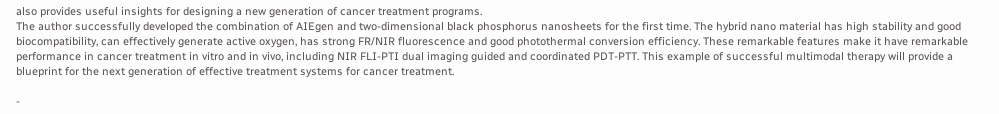also provides useful insights for designing a new generation of cancer treatment programs.
The author successfully developed the combination of AIEgen and two-dimensional black phosphorus nanosheets for the first time. The hybrid nano material has high stability and good biocompatibility, can effectively generate active oxygen, has strong FR/NIR fluorescence and good photothermal conversion efficiency. These remarkable features make it have remarkable performance in cancer treatment in vitro and in vivo, including NIR FLI-PTI dual imaging guided and coordinated PDT-PTT. This example of successful multimodal therapy will provide a blueprint for the next generation of effective treatment systems for cancer treatment.

-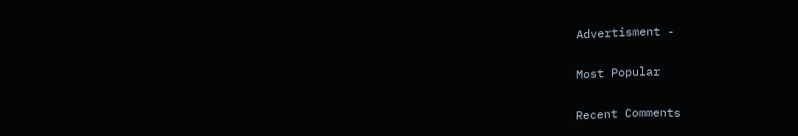Advertisment -

Most Popular

Recent Comments